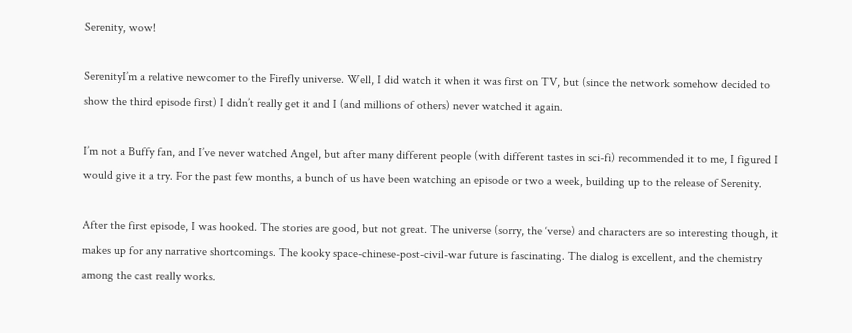Serenity, wow!

SerenityI’m a relative newcomer to the Firefly universe. Well, I did watch it when it was first on TV, but (since the network somehow decided to show the third episode first) I didn’t really get it and I (and millions of others) never watched it again.

I’m not a Buffy fan, and I’ve never watched Angel, but after many different people (with different tastes in sci-fi) recommended it to me, I figured I would give it a try. For the past few months, a bunch of us have been watching an episode or two a week, building up to the release of Serenity.

After the first episode, I was hooked. The stories are good, but not great. The universe (sorry, the ‘verse) and characters are so interesting though, it makes up for any narrative shortcomings. The kooky space-chinese-post-civil-war future is fascinating. The dialog is excellent, and the chemistry among the cast really works.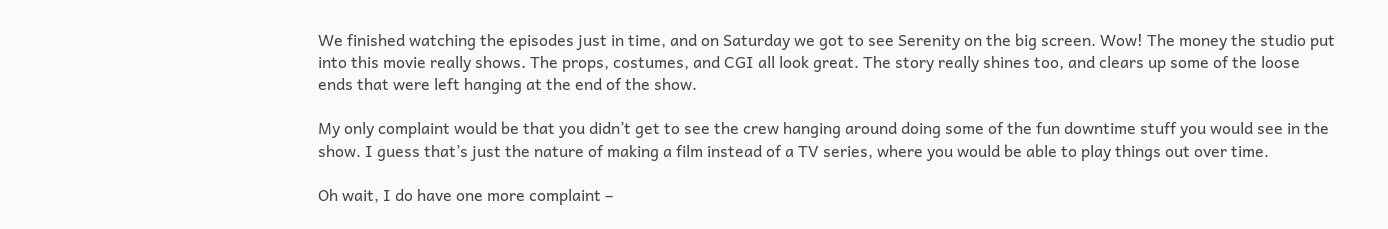We finished watching the episodes just in time, and on Saturday we got to see Serenity on the big screen. Wow! The money the studio put into this movie really shows. The props, costumes, and CGI all look great. The story really shines too, and clears up some of the loose ends that were left hanging at the end of the show.

My only complaint would be that you didn’t get to see the crew hanging around doing some of the fun downtime stuff you would see in the show. I guess that’s just the nature of making a film instead of a TV series, where you would be able to play things out over time.

Oh wait, I do have one more complaint –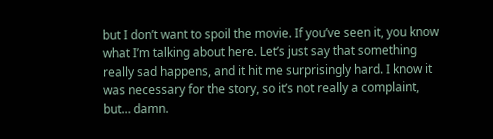but I don’t want to spoil the movie. If you’ve seen it, you know what I’m talking about here. Let’s just say that something really sad happens, and it hit me surprisingly hard. I know it was necessary for the story, so it’s not really a complaint, but… damn.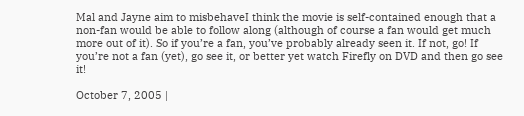Mal and Jayne aim to misbehaveI think the movie is self-contained enough that a non-fan would be able to follow along (although of course a fan would get much more out of it). So if you’re a fan, you’ve probably already seen it. If not, go! If you’re not a fan (yet), go see it, or better yet watch Firefly on DVD and then go see it!

October 7, 2005 |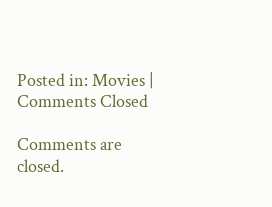Posted in: Movies | Comments Closed

Comments are closed.